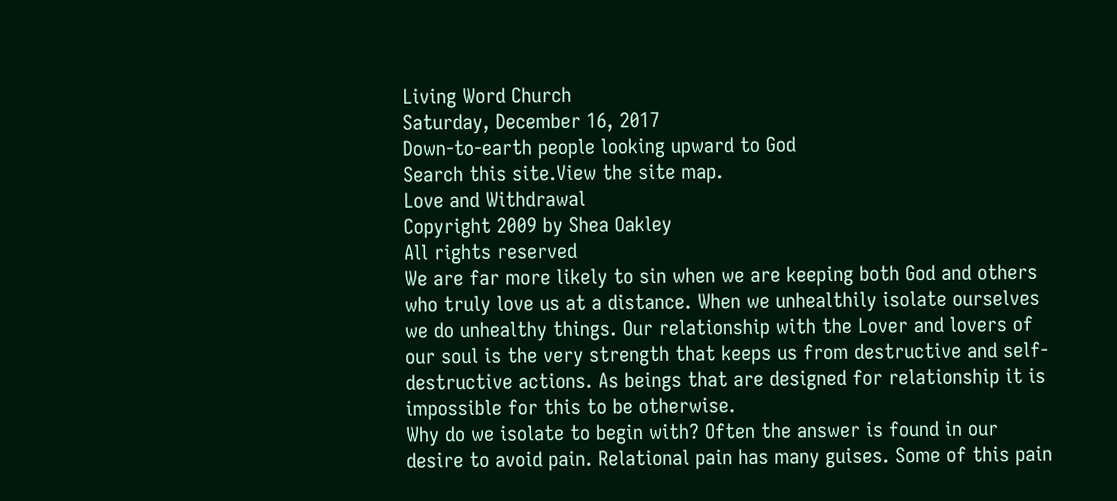Living Word Church
Saturday, December 16, 2017
Down-to-earth people looking upward to God
Search this site.View the site map.
Love and Withdrawal
Copyright 2009 by Shea Oakley
All rights reserved
We are far more likely to sin when we are keeping both God and others who truly love us at a distance. When we unhealthily isolate ourselves we do unhealthy things. Our relationship with the Lover and lovers of our soul is the very strength that keeps us from destructive and self-destructive actions. As beings that are designed for relationship it is impossible for this to be otherwise.
Why do we isolate to begin with? Often the answer is found in our desire to avoid pain. Relational pain has many guises. Some of this pain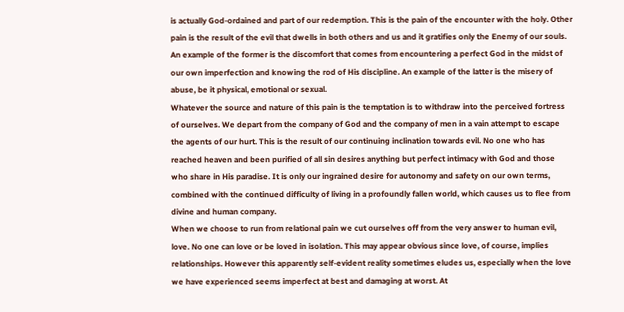is actually God-ordained and part of our redemption. This is the pain of the encounter with the holy. Other pain is the result of the evil that dwells in both others and us and it gratifies only the Enemy of our souls. An example of the former is the discomfort that comes from encountering a perfect God in the midst of our own imperfection and knowing the rod of His discipline. An example of the latter is the misery of abuse, be it physical, emotional or sexual.
Whatever the source and nature of this pain is the temptation is to withdraw into the perceived fortress of ourselves. We depart from the company of God and the company of men in a vain attempt to escape the agents of our hurt. This is the result of our continuing inclination towards evil. No one who has reached heaven and been purified of all sin desires anything but perfect intimacy with God and those who share in His paradise. It is only our ingrained desire for autonomy and safety on our own terms, combined with the continued difficulty of living in a profoundly fallen world, which causes us to flee from divine and human company.
When we choose to run from relational pain we cut ourselves off from the very answer to human evil, love. No one can love or be loved in isolation. This may appear obvious since love, of course, implies relationships. However this apparently self-evident reality sometimes eludes us, especially when the love we have experienced seems imperfect at best and damaging at worst. At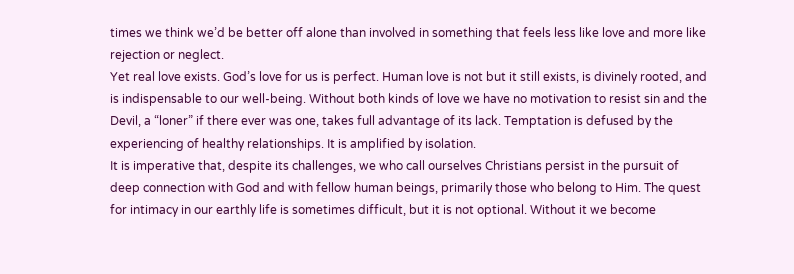times we think we’d be better off alone than involved in something that feels less like love and more like rejection or neglect.
Yet real love exists. God’s love for us is perfect. Human love is not but it still exists, is divinely rooted, and is indispensable to our well-being. Without both kinds of love we have no motivation to resist sin and the Devil, a “loner” if there ever was one, takes full advantage of its lack. Temptation is defused by the experiencing of healthy relationships. It is amplified by isolation.
It is imperative that, despite its challenges, we who call ourselves Christians persist in the pursuit of deep connection with God and with fellow human beings, primarily those who belong to Him. The quest for intimacy in our earthly life is sometimes difficult, but it is not optional. Without it we become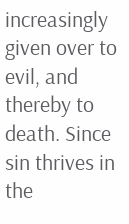increasingly given over to evil, and thereby to death. Since sin thrives in the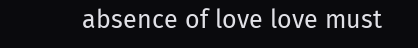absence of love love must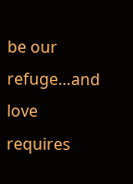be our refuge…and love requires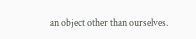an object other than ourselves.